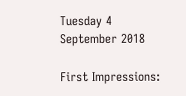Tuesday 4 September 2018

First Impressions: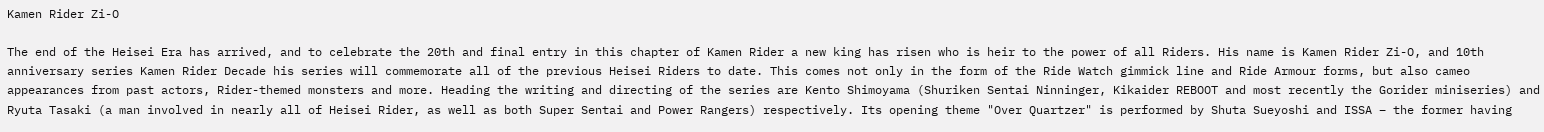Kamen Rider Zi-O

The end of the Heisei Era has arrived, and to celebrate the 20th and final entry in this chapter of Kamen Rider a new king has risen who is heir to the power of all Riders. His name is Kamen Rider Zi-O, and 10th anniversary series Kamen Rider Decade his series will commemorate all of the previous Heisei Riders to date. This comes not only in the form of the Ride Watch gimmick line and Ride Armour forms, but also cameo appearances from past actors, Rider-themed monsters and more. Heading the writing and directing of the series are Kento Shimoyama (Shuriken Sentai Ninninger, Kikaider REBOOT and most recently the Gorider miniseries) and Ryuta Tasaki (a man involved in nearly all of Heisei Rider, as well as both Super Sentai and Power Rangers) respectively. Its opening theme "Over Quartzer" is performed by Shuta Sueyoshi and ISSA – the former having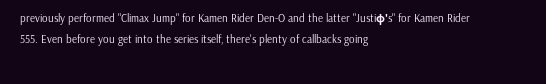previously performed "Climax Jump" for Kamen Rider Den-O and the latter "Justiφ's" for Kamen Rider 555. Even before you get into the series itself, there's plenty of callbacks going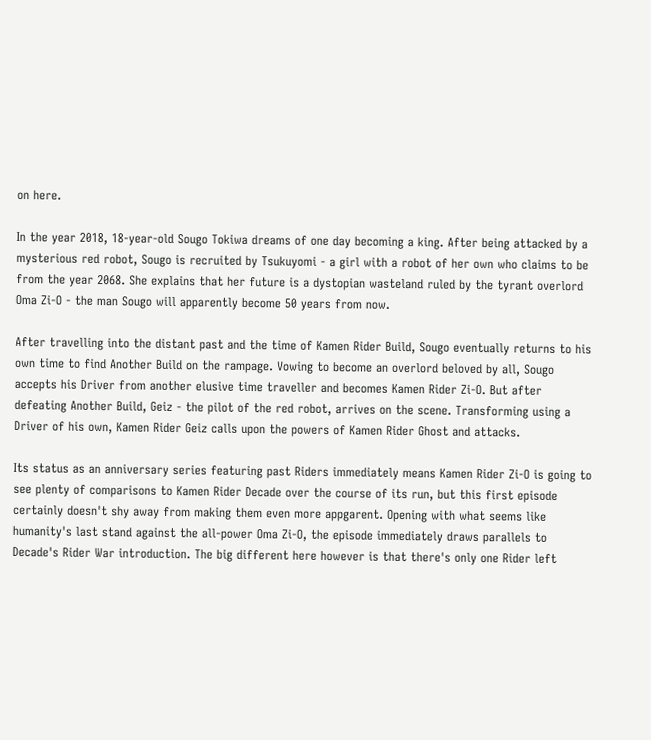on here.

In the year 2018, 18-year-old Sougo Tokiwa dreams of one day becoming a king. After being attacked by a mysterious red robot, Sougo is recruited by Tsukuyomi - a girl with a robot of her own who claims to be from the year 2068. She explains that her future is a dystopian wasteland ruled by the tyrant overlord Oma Zi-O - the man Sougo will apparently become 50 years from now.

After travelling into the distant past and the time of Kamen Rider Build, Sougo eventually returns to his own time to find Another Build on the rampage. Vowing to become an overlord beloved by all, Sougo accepts his Driver from another elusive time traveller and becomes Kamen Rider Zi-O. But after defeating Another Build, Geiz - the pilot of the red robot, arrives on the scene. Transforming using a Driver of his own, Kamen Rider Geiz calls upon the powers of Kamen Rider Ghost and attacks.

Its status as an anniversary series featuring past Riders immediately means Kamen Rider Zi-O is going to see plenty of comparisons to Kamen Rider Decade over the course of its run, but this first episode certainly doesn't shy away from making them even more appgarent. Opening with what seems like humanity's last stand against the all-power Oma Zi-O, the episode immediately draws parallels to Decade's Rider War introduction. The big different here however is that there's only one Rider left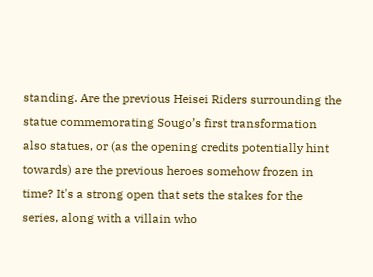standing. Are the previous Heisei Riders surrounding the statue commemorating Sougo’s first transformation also statues, or (as the opening credits potentially hint towards) are the previous heroes somehow frozen in time? It's a strong open that sets the stakes for the series, along with a villain who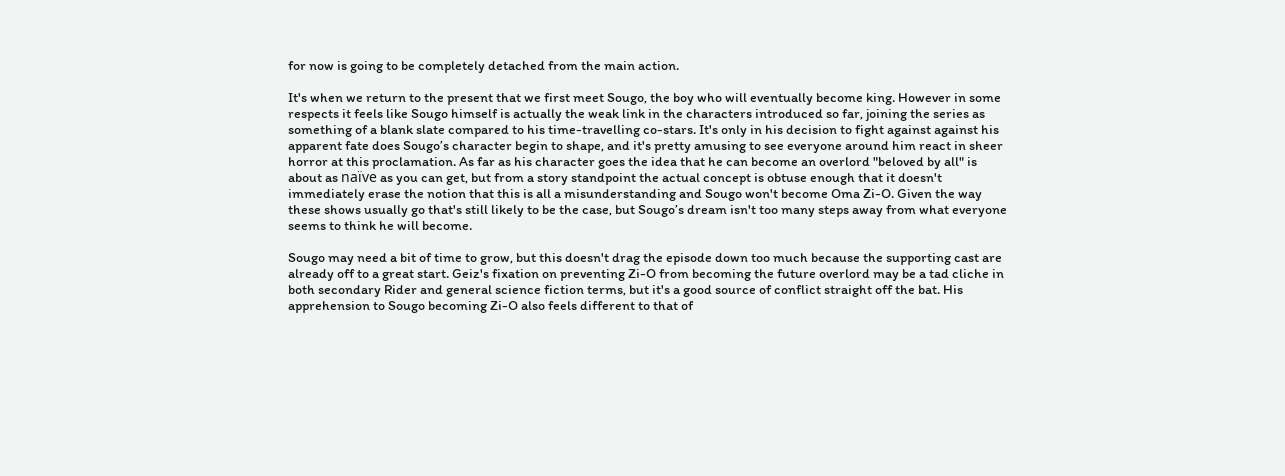for now is going to be completely detached from the main action.

It's when we return to the present that we first meet Sougo, the boy who will eventually become king. However in some respects it feels like Sougo himself is actually the weak link in the characters introduced so far, joining the series as something of a blank slate compared to his time-travelling co-stars. It's only in his decision to fight against against his apparent fate does Sougo’s character begin to shape, and it's pretty amusing to see everyone around him react in sheer horror at this proclamation. As far as his character goes the idea that he can become an overlord "beloved by all" is about as naïve as you can get, but from a story standpoint the actual concept is obtuse enough that it doesn't immediately erase the notion that this is all a misunderstanding and Sougo won't become Oma Zi-O. Given the way these shows usually go that's still likely to be the case, but Sougo’s dream isn't too many steps away from what everyone seems to think he will become.

Sougo may need a bit of time to grow, but this doesn't drag the episode down too much because the supporting cast are already off to a great start. Geiz's fixation on preventing Zi-O from becoming the future overlord may be a tad cliche in both secondary Rider and general science fiction terms, but it's a good source of conflict straight off the bat. His apprehension to Sougo becoming Zi-O also feels different to that of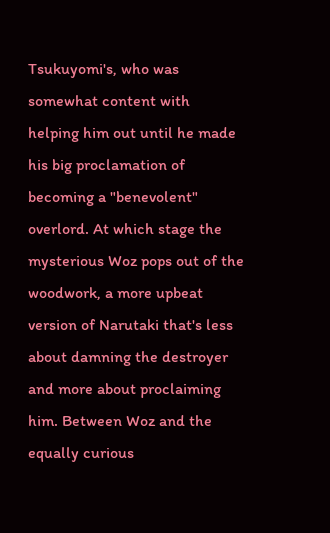Tsukuyomi's, who was somewhat content with helping him out until he made his big proclamation of becoming a "benevolent" overlord. At which stage the mysterious Woz pops out of the woodwork, a more upbeat version of Narutaki that's less about damning the destroyer and more about proclaiming him. Between Woz and the equally curious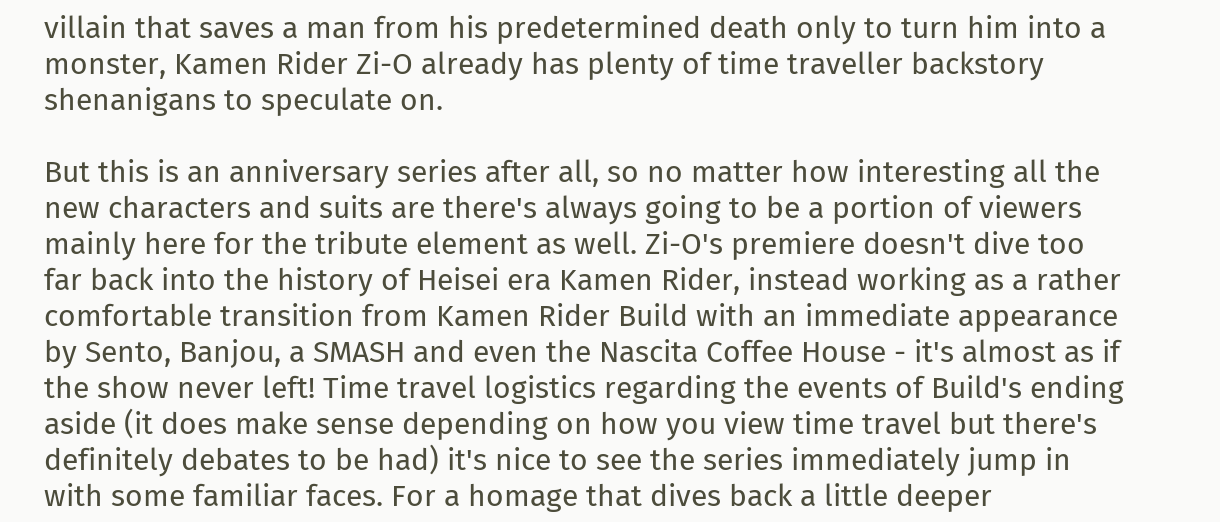villain that saves a man from his predetermined death only to turn him into a monster, Kamen Rider Zi-O already has plenty of time traveller backstory shenanigans to speculate on.

But this is an anniversary series after all, so no matter how interesting all the new characters and suits are there's always going to be a portion of viewers mainly here for the tribute element as well. Zi-O's premiere doesn't dive too far back into the history of Heisei era Kamen Rider, instead working as a rather comfortable transition from Kamen Rider Build with an immediate appearance by Sento, Banjou, a SMASH and even the Nascita Coffee House - it's almost as if the show never left! Time travel logistics regarding the events of Build's ending aside (it does make sense depending on how you view time travel but there's definitely debates to be had) it's nice to see the series immediately jump in with some familiar faces. For a homage that dives back a little deeper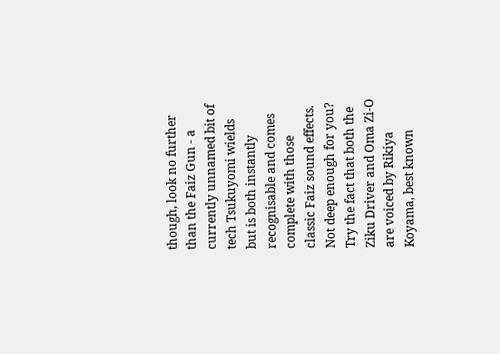though, look no further than the Faiz Gun - a currently unnamed bit of tech Tsukuyomi wields but is both instantly recognisable and comes complete with those classic Faiz sound effects. Not deep enough for you? Try the fact that both the Ziku Driver and Oma Zi-O are voiced by Rikiya Koyama, best known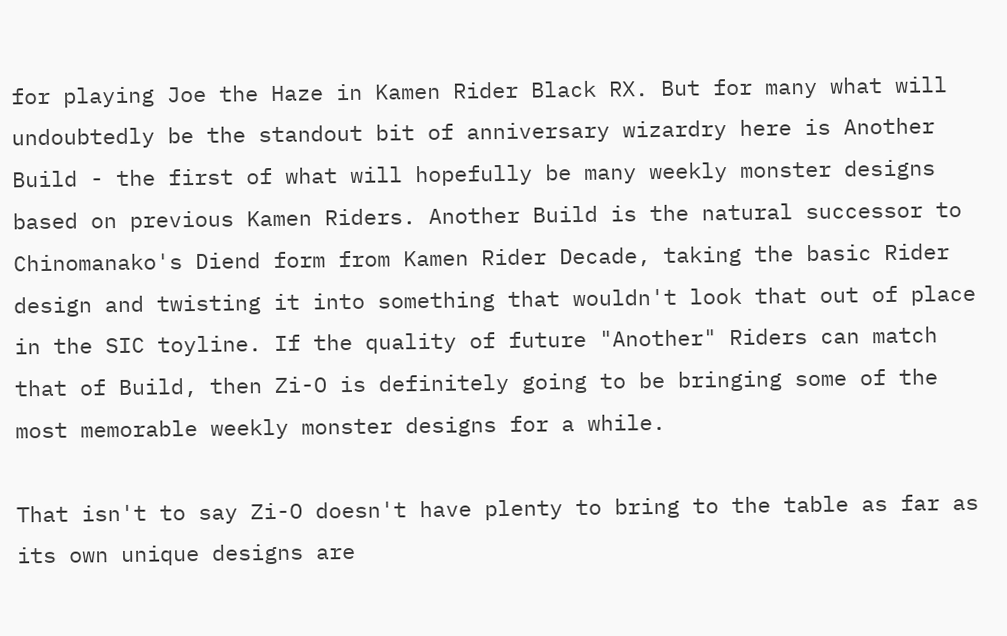for playing Joe the Haze in Kamen Rider Black RX. But for many what will undoubtedly be the standout bit of anniversary wizardry here is Another Build - the first of what will hopefully be many weekly monster designs based on previous Kamen Riders. Another Build is the natural successor to Chinomanako's Diend form from Kamen Rider Decade, taking the basic Rider design and twisting it into something that wouldn't look that out of place in the SIC toyline. If the quality of future "Another" Riders can match that of Build, then Zi-O is definitely going to be bringing some of the most memorable weekly monster designs for a while.

That isn't to say Zi-O doesn't have plenty to bring to the table as far as its own unique designs are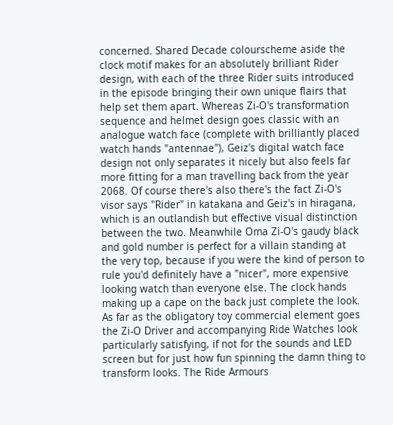concerned. Shared Decade colourscheme aside the clock motif makes for an absolutely brilliant Rider design, with each of the three Rider suits introduced in the episode bringing their own unique flairs that help set them apart. Whereas Zi-O's transformation sequence and helmet design goes classic with an analogue watch face (complete with brilliantly placed watch hands "antennae"), Geiz's digital watch face design not only separates it nicely but also feels far more fitting for a man travelling back from the year 2068. Of course there's also there's the fact Zi-O's visor says "Rider" in katakana and Geiz's in hiragana, which is an outlandish but effective visual distinction between the two. Meanwhile Oma Zi-O's gaudy black and gold number is perfect for a villain standing at the very top, because if you were the kind of person to rule you'd definitely have a "nicer", more expensive looking watch than everyone else. The clock hands making up a cape on the back just complete the look. As far as the obligatory toy commercial element goes the Zi-O Driver and accompanying Ride Watches look particularly satisfying, if not for the sounds and LED screen but for just how fun spinning the damn thing to transform looks. The Ride Armours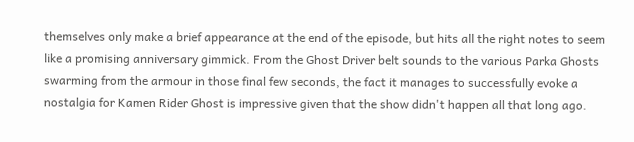themselves only make a brief appearance at the end of the episode, but hits all the right notes to seem like a promising anniversary gimmick. From the Ghost Driver belt sounds to the various Parka Ghosts swarming from the armour in those final few seconds, the fact it manages to successfully evoke a nostalgia for Kamen Rider Ghost is impressive given that the show didn't happen all that long ago.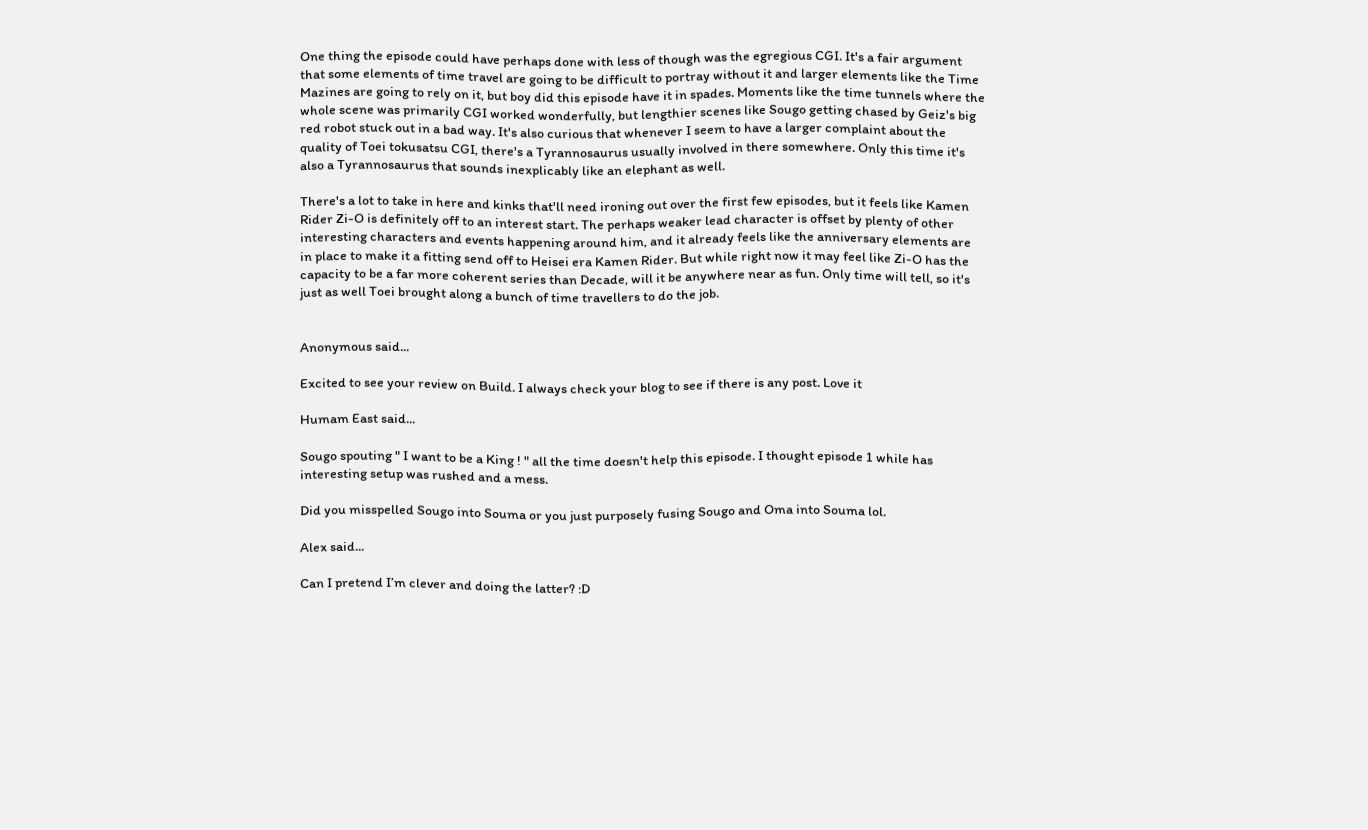One thing the episode could have perhaps done with less of though was the egregious CGI. It's a fair argument that some elements of time travel are going to be difficult to portray without it and larger elements like the Time Mazines are going to rely on it, but boy did this episode have it in spades. Moments like the time tunnels where the whole scene was primarily CGI worked wonderfully, but lengthier scenes like Sougo getting chased by Geiz's big red robot stuck out in a bad way. It's also curious that whenever I seem to have a larger complaint about the quality of Toei tokusatsu CGI, there's a Tyrannosaurus usually involved in there somewhere. Only this time it's also a Tyrannosaurus that sounds inexplicably like an elephant as well.

There's a lot to take in here and kinks that'll need ironing out over the first few episodes, but it feels like Kamen Rider Zi-O is definitely off to an interest start. The perhaps weaker lead character is offset by plenty of other interesting characters and events happening around him, and it already feels like the anniversary elements are in place to make it a fitting send off to Heisei era Kamen Rider. But while right now it may feel like Zi-O has the capacity to be a far more coherent series than Decade, will it be anywhere near as fun. Only time will tell, so it's just as well Toei brought along a bunch of time travellers to do the job.


Anonymous said...

Excited to see your review on Build. I always check your blog to see if there is any post. Love it

Humam East said...

Sougo spouting " I want to be a King ! " all the time doesn't help this episode. I thought episode 1 while has interesting setup was rushed and a mess.

Did you misspelled Sougo into Souma or you just purposely fusing Sougo and Oma into Souma lol.

Alex said...

Can I pretend I’m clever and doing the latter? :D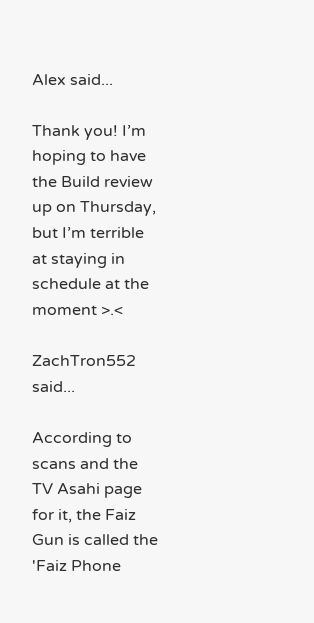Alex said...

Thank you! I’m hoping to have the Build review up on Thursday, but I’m terrible at staying in schedule at the moment >.<

ZachTron552 said...

According to scans and the TV Asahi page for it, the Faiz Gun is called the 'Faiz Phone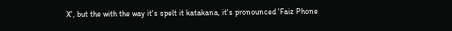X', but the with the way it's spelt it katakana, it's pronounced 'Faiz Phone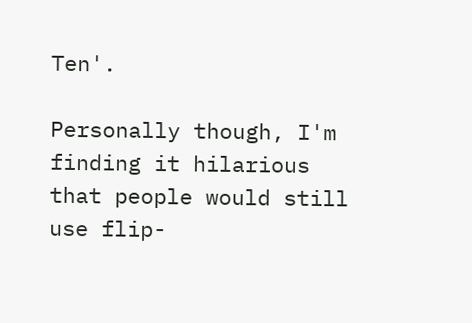Ten'.

Personally though, I'm finding it hilarious that people would still use flip-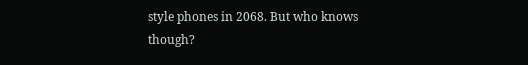style phones in 2068. But who knows though?